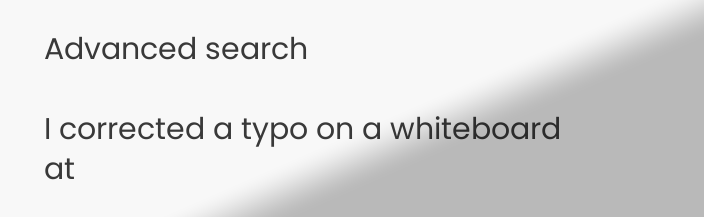Advanced search

I corrected a typo on a whiteboard at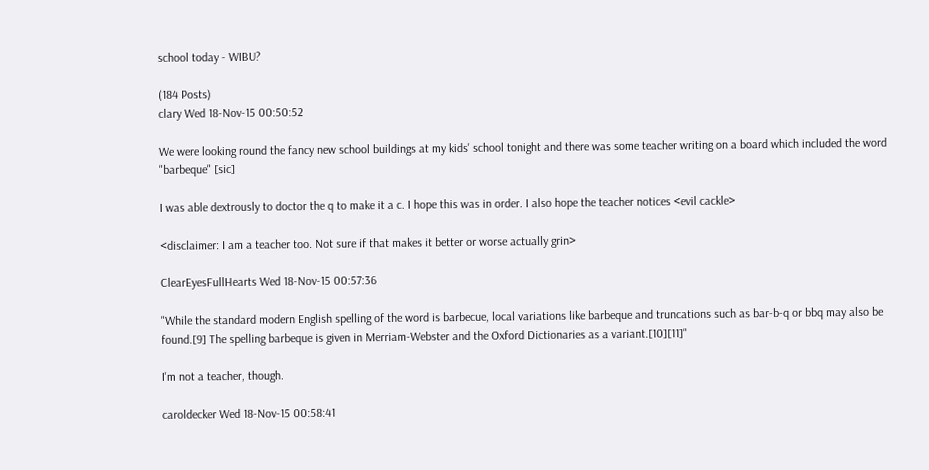school today - WIBU?

(184 Posts)
clary Wed 18-Nov-15 00:50:52

We were looking round the fancy new school buildings at my kids' school tonight and there was some teacher writing on a board which included the word "barbeque" [sic]

I was able dextrously to doctor the q to make it a c. I hope this was in order. I also hope the teacher notices <evil cackle>

<disclaimer: I am a teacher too. Not sure if that makes it better or worse actually grin>

ClearEyesFullHearts Wed 18-Nov-15 00:57:36

"While the standard modern English spelling of the word is barbecue, local variations like barbeque and truncations such as bar-b-q or bbq may also be found.[9] The spelling barbeque is given in Merriam-Webster and the Oxford Dictionaries as a variant.[10][11]"

I'm not a teacher, though.

caroldecker Wed 18-Nov-15 00:58:41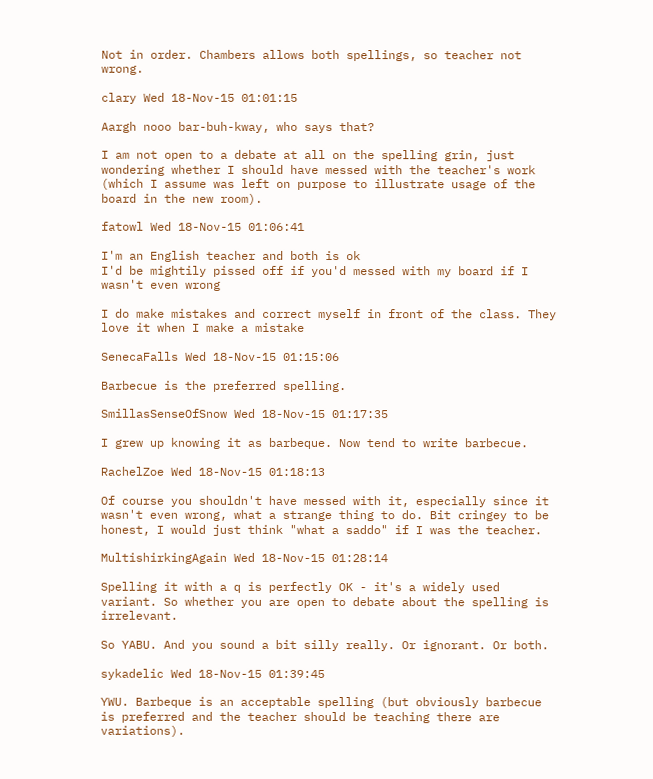Not in order. Chambers allows both spellings, so teacher not wrong.

clary Wed 18-Nov-15 01:01:15

Aargh nooo bar-buh-kway, who says that?

I am not open to a debate at all on the spelling grin, just wondering whether I should have messed with the teacher's work (which I assume was left on purpose to illustrate usage of the board in the new room).

fatowl Wed 18-Nov-15 01:06:41

I'm an English teacher and both is ok
I'd be mightily pissed off if you'd messed with my board if I wasn't even wrong

I do make mistakes and correct myself in front of the class. They love it when I make a mistake

SenecaFalls Wed 18-Nov-15 01:15:06

Barbecue is the preferred spelling.

SmillasSenseOfSnow Wed 18-Nov-15 01:17:35

I grew up knowing it as barbeque. Now tend to write barbecue.

RachelZoe Wed 18-Nov-15 01:18:13

Of course you shouldn't have messed with it, especially since it wasn't even wrong, what a strange thing to do. Bit cringey to be honest, I would just think "what a saddo" if I was the teacher.

MultishirkingAgain Wed 18-Nov-15 01:28:14

Spelling it with a q is perfectly OK - it's a widely used variant. So whether you are open to debate about the spelling is irrelevant.

So YABU. And you sound a bit silly really. Or ignorant. Or both.

sykadelic Wed 18-Nov-15 01:39:45

YWU. Barbeque is an acceptable spelling (but obviously barbecue is preferred and the teacher should be teaching there are variations).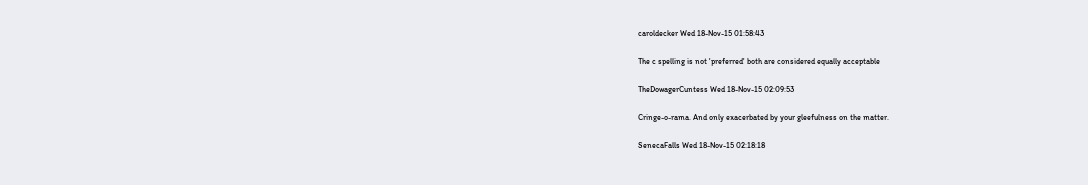caroldecker Wed 18-Nov-15 01:58:43

The c spelling is not 'preferred' both are considered equally acceptable

TheDowagerCuntess Wed 18-Nov-15 02:09:53

Cringe-o-rama. And only exacerbated by your gleefulness on the matter.

SenecaFalls Wed 18-Nov-15 02:18:18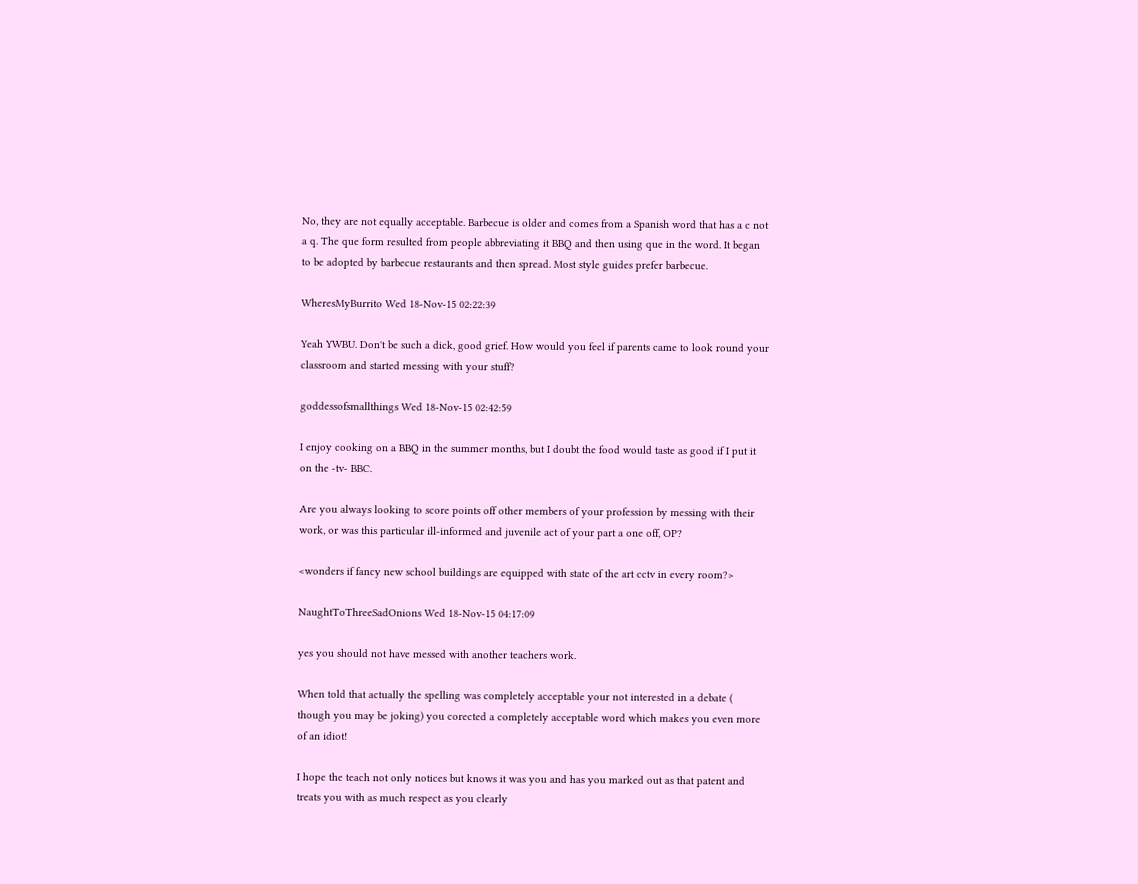No, they are not equally acceptable. Barbecue is older and comes from a Spanish word that has a c not a q. The que form resulted from people abbreviating it BBQ and then using que in the word. It began to be adopted by barbecue restaurants and then spread. Most style guides prefer barbecue.

WheresMyBurrito Wed 18-Nov-15 02:22:39

Yeah YWBU. Don't be such a dick, good grief. How would you feel if parents came to look round your classroom and started messing with your stuff?

goddessofsmallthings Wed 18-Nov-15 02:42:59

I enjoy cooking on a BBQ in the summer months, but I doubt the food would taste as good if I put it on the -tv- BBC.

Are you always looking to score points off other members of your profession by messing with their work, or was this particular ill-informed and juvenile act of your part a one off, OP?

<wonders if fancy new school buildings are equipped with state of the art cctv in every room?>

NaughtToThreeSadOnions Wed 18-Nov-15 04:17:09

yes you should not have messed with another teachers work.

When told that actually the spelling was completely acceptable your not interested in a debate ( though you may be joking) you corected a completely acceptable word which makes you even more of an idiot!

I hope the teach not only notices but knows it was you and has you marked out as that patent and treats you with as much respect as you clearly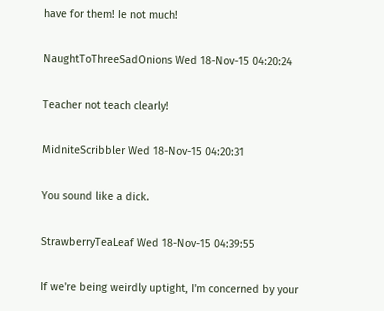have for them! Ie not much!

NaughtToThreeSadOnions Wed 18-Nov-15 04:20:24

Teacher not teach clearly!

MidniteScribbler Wed 18-Nov-15 04:20:31

You sound like a dick.

StrawberryTeaLeaf Wed 18-Nov-15 04:39:55

If we're being weirdly uptight, I'm concerned by your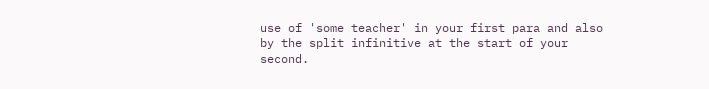use of 'some teacher' in your first para and also by the split infinitive at the start of your second.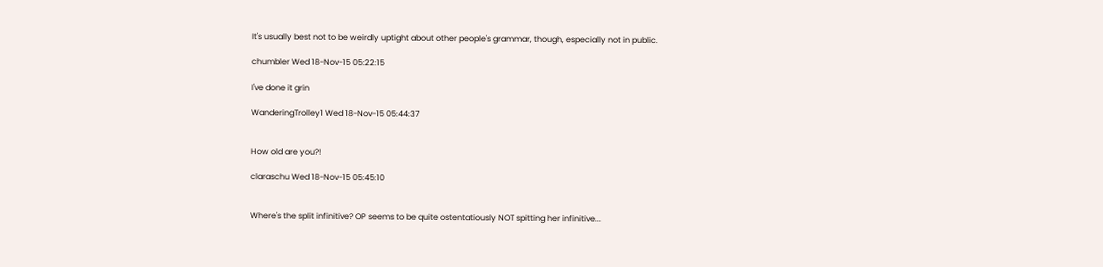It's usually best not to be weirdly uptight about other people's grammar, though, especially not in public.

chumbler Wed 18-Nov-15 05:22:15

I've done it grin

WanderingTrolley1 Wed 18-Nov-15 05:44:37


How old are you?!

claraschu Wed 18-Nov-15 05:45:10


Where's the split infinitive? OP seems to be quite ostentatiously NOT spitting her infinitive...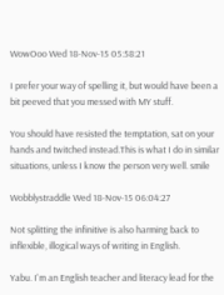WowOoo Wed 18-Nov-15 05:58:21

I prefer your way of spelling it, but would have been a bit peeved that you messed with MY stuff.

You should have resisted the temptation, sat on your hands and twitched instead.This is what I do in similar situations, unless I know the person very well. smile

Wobblystraddle Wed 18-Nov-15 06:04:27

Not splitting the infinitive is also harming back to inflexible, illogical ways of writing in English.

Yabu. I'm an English teacher and literacy lead for the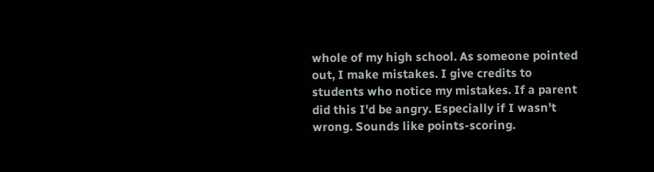whole of my high school. As someone pointed out, I make mistakes. I give credits to students who notice my mistakes. If a parent did this I'd be angry. Especially if I wasn't wrong. Sounds like points-scoring.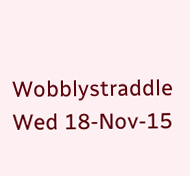Wobblystraddle Wed 18-Nov-15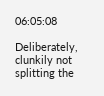06:05:08

Deliberately, clunkily not splitting the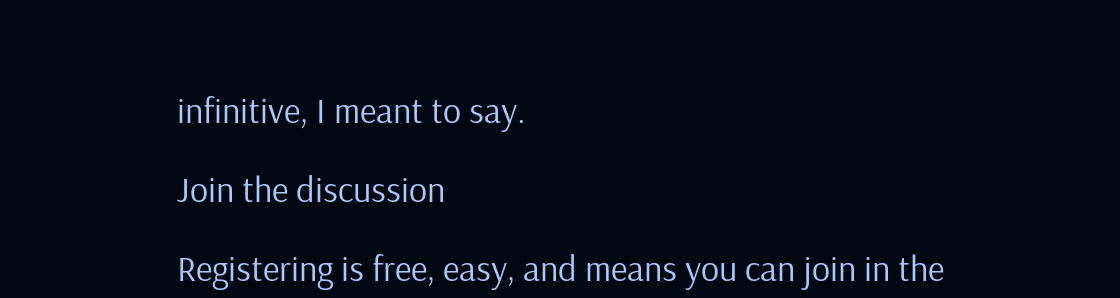infinitive, I meant to say.

Join the discussion

Registering is free, easy, and means you can join in the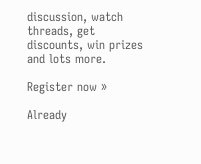discussion, watch threads, get discounts, win prizes and lots more.

Register now »

Already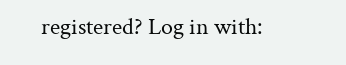registered? Log in with: